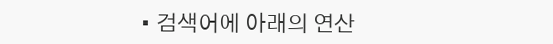• 검색어에 아래의 연산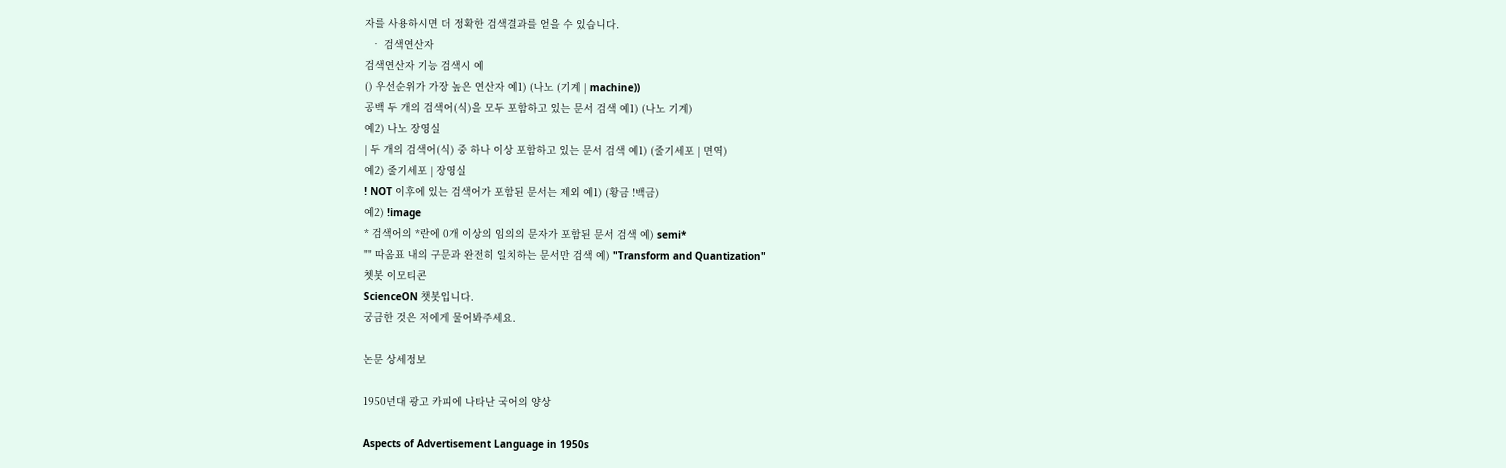자를 사용하시면 더 정확한 검색결과를 얻을 수 있습니다.
  • 검색연산자
검색연산자 기능 검색시 예
() 우선순위가 가장 높은 연산자 예1) (나노 (기계 | machine))
공백 두 개의 검색어(식)을 모두 포함하고 있는 문서 검색 예1) (나노 기계)
예2) 나노 장영실
| 두 개의 검색어(식) 중 하나 이상 포함하고 있는 문서 검색 예1) (줄기세포 | 면역)
예2) 줄기세포 | 장영실
! NOT 이후에 있는 검색어가 포함된 문서는 제외 예1) (황금 !백금)
예2) !image
* 검색어의 *란에 0개 이상의 임의의 문자가 포함된 문서 검색 예) semi*
"" 따옴표 내의 구문과 완전히 일치하는 문서만 검색 예) "Transform and Quantization"
쳇봇 이모티콘
ScienceON 챗봇입니다.
궁금한 것은 저에게 물어봐주세요.

논문 상세정보

1950년대 광고 카피에 나타난 국어의 양상

Aspects of Advertisement Language in 1950s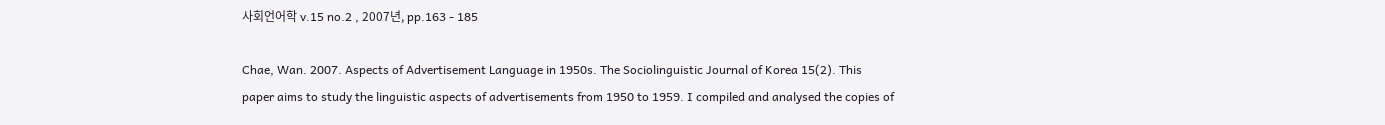사회언어학 v.15 no.2 , 2007년, pp.163 - 185

Chae, Wan. 2007. Aspects of Advertisement Language in 1950s. The Sociolinguistic Journal of Korea 15(2). This paper aims to study the linguistic aspects of advertisements from 1950 to 1959. I compiled and analysed the copies of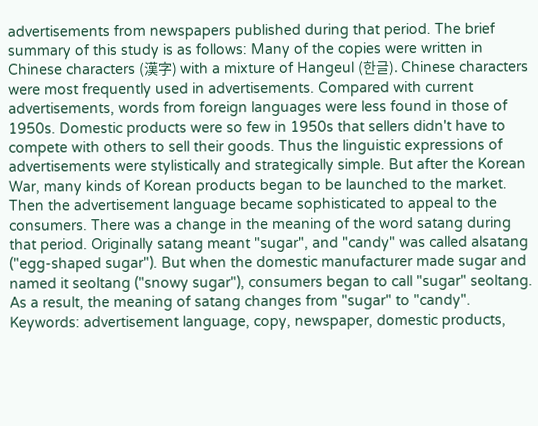advertisements from newspapers published during that period. The brief summary of this study is as follows: Many of the copies were written in Chinese characters (漢字) with a mixture of Hangeul (한글). Chinese characters were most frequently used in advertisements. Compared with current advertisements, words from foreign languages were less found in those of 1950s. Domestic products were so few in 1950s that sellers didn't have to compete with others to sell their goods. Thus the linguistic expressions of advertisements were stylistically and strategically simple. But after the Korean War, many kinds of Korean products began to be launched to the market. Then the advertisement language became sophisticated to appeal to the consumers. There was a change in the meaning of the word satang during that period. Originally satang meant "sugar", and "candy" was called alsatang ("egg-shaped sugar"). But when the domestic manufacturer made sugar and named it seoltang ("snowy sugar"), consumers began to call "sugar" seoltang. As a result, the meaning of satang changes from "sugar" to "candy". Keywords: advertisement language, copy, newspaper, domestic products,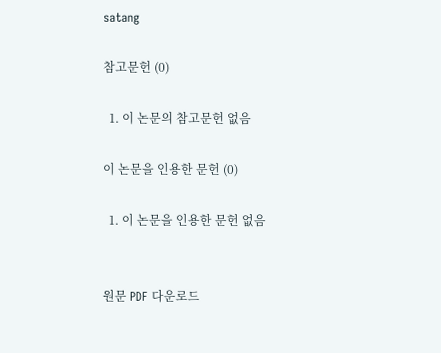satang

참고문헌 (0)

  1. 이 논문의 참고문헌 없음

이 논문을 인용한 문헌 (0)

  1. 이 논문을 인용한 문헌 없음


원문 PDF 다운로드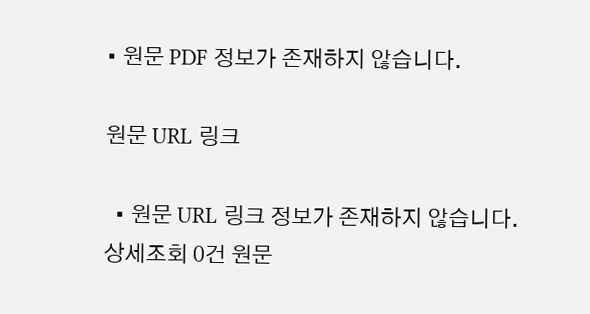• 원문 PDF 정보가 존재하지 않습니다.

원문 URL 링크

  • 원문 URL 링크 정보가 존재하지 않습니다.
상세조회 0건 원문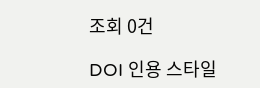조회 0건

DOI 인용 스타일